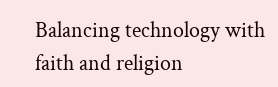Balancing technology with faith and religion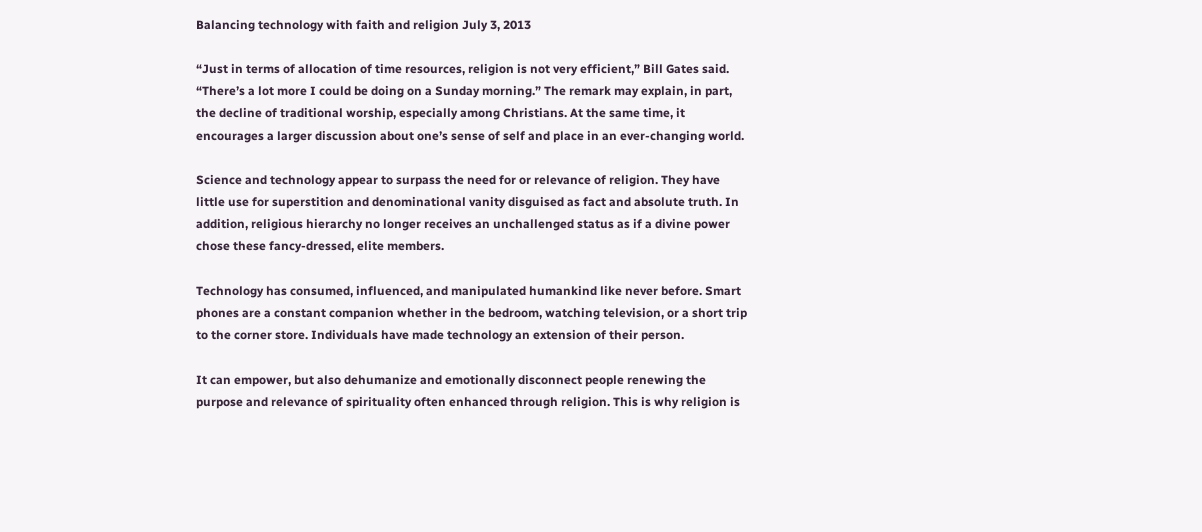Balancing technology with faith and religion July 3, 2013

“Just in terms of allocation of time resources, religion is not very efficient,” Bill Gates said. “There’s a lot more I could be doing on a Sunday morning.” The remark may explain, in part, the decline of traditional worship, especially among Christians. At the same time, it encourages a larger discussion about one’s sense of self and place in an ever-changing world.

Science and technology appear to surpass the need for or relevance of religion. They have little use for superstition and denominational vanity disguised as fact and absolute truth. In addition, religious hierarchy no longer receives an unchallenged status as if a divine power chose these fancy-dressed, elite members.

Technology has consumed, influenced, and manipulated humankind like never before. Smart phones are a constant companion whether in the bedroom, watching television, or a short trip to the corner store. Individuals have made technology an extension of their person.

It can empower, but also dehumanize and emotionally disconnect people renewing the purpose and relevance of spirituality often enhanced through religion. This is why religion is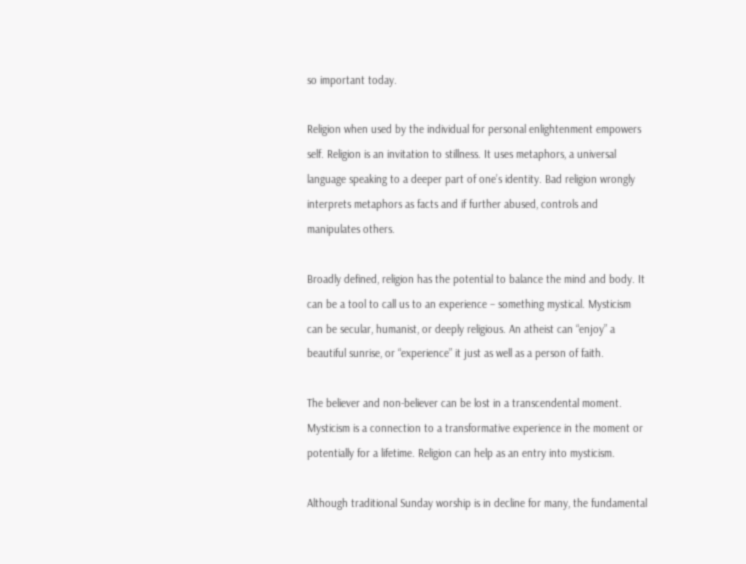so important today.

Religion when used by the individual for personal enlightenment empowers self. Religion is an invitation to stillness. It uses metaphors, a universal language speaking to a deeper part of one’s identity. Bad religion wrongly interprets metaphors as facts and if further abused, controls and manipulates others.

Broadly defined, religion has the potential to balance the mind and body. It can be a tool to call us to an experience – something mystical. Mysticism can be secular, humanist, or deeply religious. An atheist can “enjoy” a beautiful sunrise, or “experience” it just as well as a person of faith.

The believer and non-believer can be lost in a transcendental moment. Mysticism is a connection to a transformative experience in the moment or potentially for a lifetime. Religion can help as an entry into mysticism.

Although traditional Sunday worship is in decline for many, the fundamental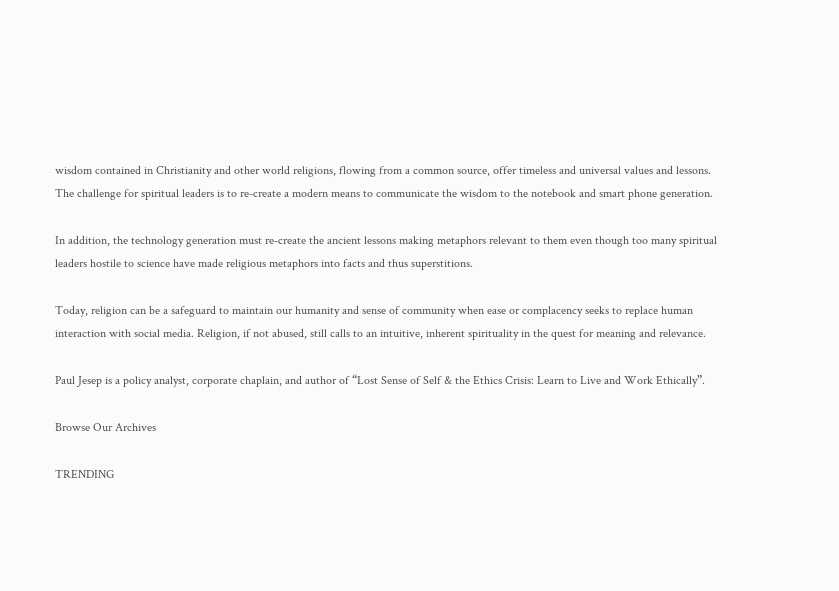wisdom contained in Christianity and other world religions, flowing from a common source, offer timeless and universal values and lessons. The challenge for spiritual leaders is to re-create a modern means to communicate the wisdom to the notebook and smart phone generation.

In addition, the technology generation must re-create the ancient lessons making metaphors relevant to them even though too many spiritual leaders hostile to science have made religious metaphors into facts and thus superstitions.

Today, religion can be a safeguard to maintain our humanity and sense of community when ease or complacency seeks to replace human interaction with social media. Religion, if not abused, still calls to an intuitive, inherent spirituality in the quest for meaning and relevance.

Paul Jesep is a policy analyst, corporate chaplain, and author of “Lost Sense of Self & the Ethics Crisis: Learn to Live and Work Ethically”.

Browse Our Archives

TRENDING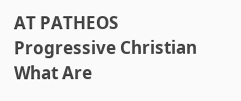AT PATHEOS Progressive Christian
What Are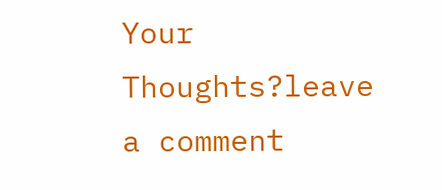Your Thoughts?leave a comment